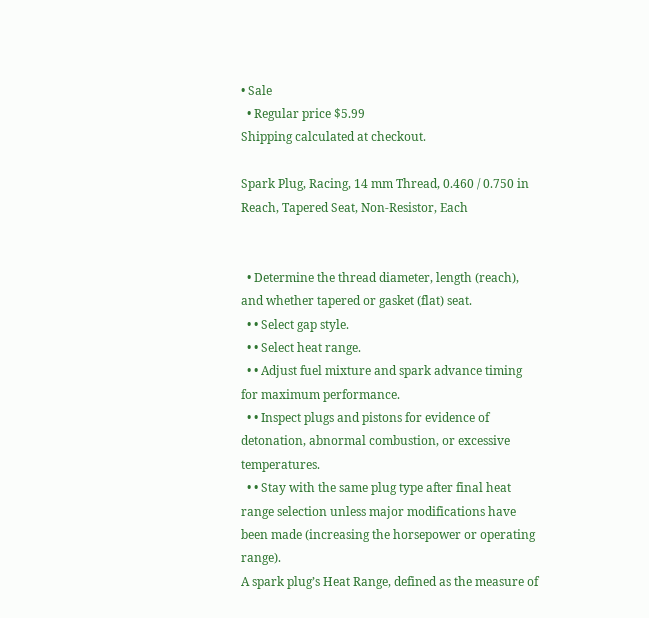• Sale
  • Regular price $5.99
Shipping calculated at checkout.

Spark Plug, Racing, 14 mm Thread, 0.460 / 0.750 in Reach, Tapered Seat, Non-Resistor, Each


  • Determine the thread diameter, length (reach), and whether tapered or gasket (flat) seat.
  • • Select gap style.
  • • Select heat range.
  • • Adjust fuel mixture and spark advance timing for maximum performance.
  • • Inspect plugs and pistons for evidence of detonation, abnormal combustion, or excessive temperatures.
  • • Stay with the same plug type after final heat range selection unless major modifications have been made (increasing the horsepower or operating range).
A spark plug’s Heat Range, defined as the measure of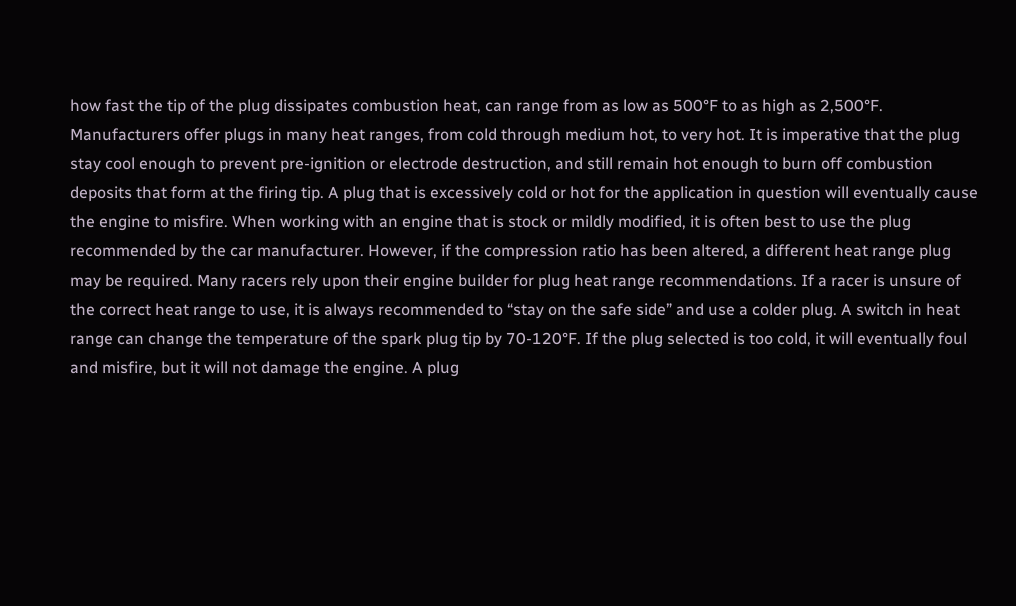how fast the tip of the plug dissipates combustion heat, can range from as low as 500°F to as high as 2,500°F. Manufacturers offer plugs in many heat ranges, from cold through medium hot, to very hot. It is imperative that the plug stay cool enough to prevent pre-ignition or electrode destruction, and still remain hot enough to burn off combustion deposits that form at the firing tip. A plug that is excessively cold or hot for the application in question will eventually cause the engine to misfire. When working with an engine that is stock or mildly modified, it is often best to use the plug recommended by the car manufacturer. However, if the compression ratio has been altered, a different heat range plug may be required. Many racers rely upon their engine builder for plug heat range recommendations. If a racer is unsure of the correct heat range to use, it is always recommended to “stay on the safe side” and use a colder plug. A switch in heat range can change the temperature of the spark plug tip by 70-120°F. If the plug selected is too cold, it will eventually foul and misfire, but it will not damage the engine. A plug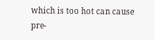which is too hot can cause pre-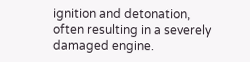ignition and detonation, often resulting in a severely damaged engine.